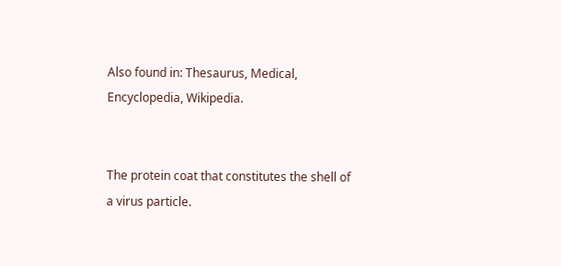Also found in: Thesaurus, Medical, Encyclopedia, Wikipedia.


The protein coat that constitutes the shell of a virus particle.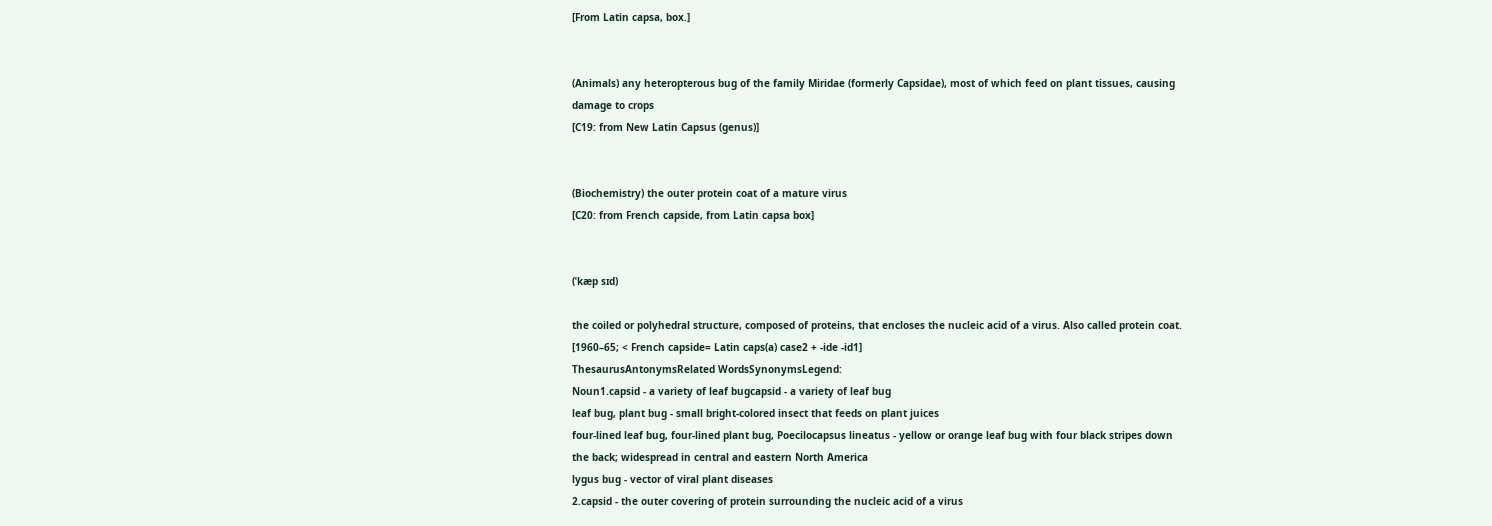[From Latin capsa, box.]


(Animals) any heteropterous bug of the family Miridae (formerly Capsidae), most of which feed on plant tissues, causing damage to crops
[C19: from New Latin Capsus (genus)]


(Biochemistry) the outer protein coat of a mature virus
[C20: from French capside, from Latin capsa box]


(ˈkæp sɪd)

the coiled or polyhedral structure, composed of proteins, that encloses the nucleic acid of a virus. Also called protein coat.
[1960–65; < French capside= Latin caps(a) case2 + -ide -id1]
ThesaurusAntonymsRelated WordsSynonymsLegend:
Noun1.capsid - a variety of leaf bugcapsid - a variety of leaf bug
leaf bug, plant bug - small bright-colored insect that feeds on plant juices
four-lined leaf bug, four-lined plant bug, Poecilocapsus lineatus - yellow or orange leaf bug with four black stripes down the back; widespread in central and eastern North America
lygus bug - vector of viral plant diseases
2.capsid - the outer covering of protein surrounding the nucleic acid of a virus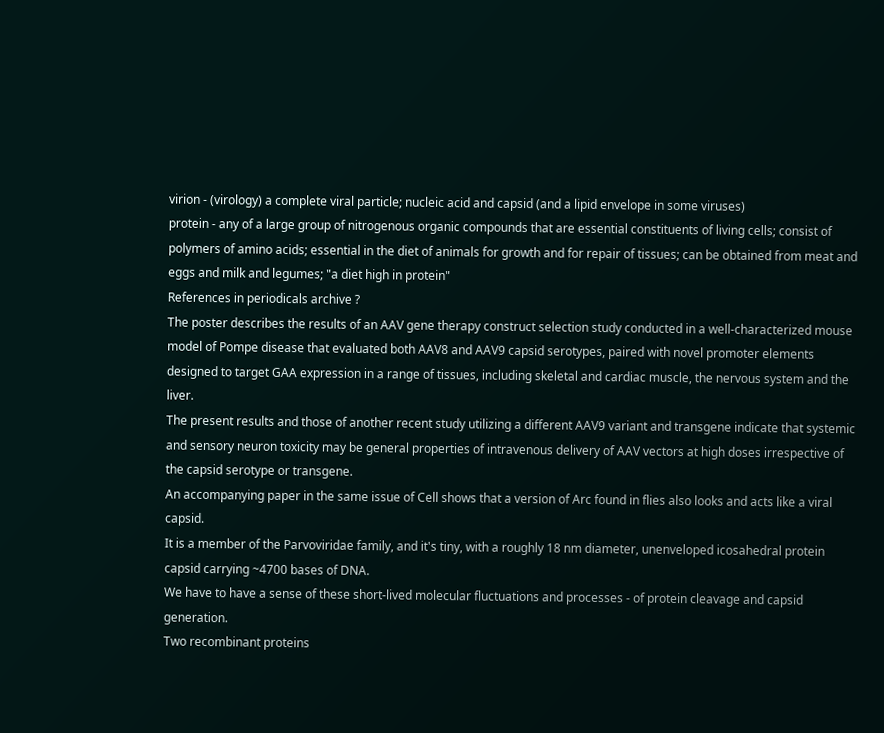virion - (virology) a complete viral particle; nucleic acid and capsid (and a lipid envelope in some viruses)
protein - any of a large group of nitrogenous organic compounds that are essential constituents of living cells; consist of polymers of amino acids; essential in the diet of animals for growth and for repair of tissues; can be obtained from meat and eggs and milk and legumes; "a diet high in protein"
References in periodicals archive ?
The poster describes the results of an AAV gene therapy construct selection study conducted in a well-characterized mouse model of Pompe disease that evaluated both AAV8 and AAV9 capsid serotypes, paired with novel promoter elements designed to target GAA expression in a range of tissues, including skeletal and cardiac muscle, the nervous system and the liver.
The present results and those of another recent study utilizing a different AAV9 variant and transgene indicate that systemic and sensory neuron toxicity may be general properties of intravenous delivery of AAV vectors at high doses irrespective of the capsid serotype or transgene.
An accompanying paper in the same issue of Cell shows that a version of Arc found in flies also looks and acts like a viral capsid.
It is a member of the Parvoviridae family, and it's tiny, with a roughly 18 nm diameter, unenveloped icosahedral protein capsid carrying ~4700 bases of DNA.
We have to have a sense of these short-lived molecular fluctuations and processes - of protein cleavage and capsid generation.
Two recombinant proteins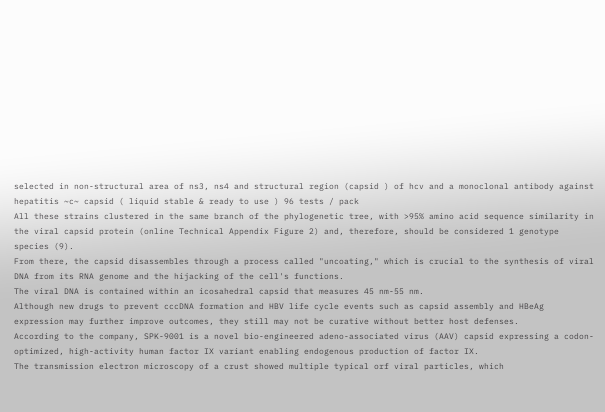selected in non-structural area of ns3, ns4 and structural region (capsid ) of hcv and a monoclonal antibody against hepatitis ~c~ capsid ( liquid stable & ready to use ) 96 tests / pack
All these strains clustered in the same branch of the phylogenetic tree, with >95% amino acid sequence similarity in the viral capsid protein (online Technical Appendix Figure 2) and, therefore, should be considered 1 genotype species (9).
From there, the capsid disassembles through a process called "uncoating," which is crucial to the synthesis of viral DNA from its RNA genome and the hijacking of the cell's functions.
The viral DNA is contained within an icosahedral capsid that measures 45 nm-55 nm.
Although new drugs to prevent cccDNA formation and HBV life cycle events such as capsid assembly and HBeAg expression may further improve outcomes, they still may not be curative without better host defenses.
According to the company, SPK-9001 is a novel bio-engineered adeno-associated virus (AAV) capsid expressing a codon-optimized, high-activity human factor IX variant enabling endogenous production of factor IX.
The transmission electron microscopy of a crust showed multiple typical orf viral particles, which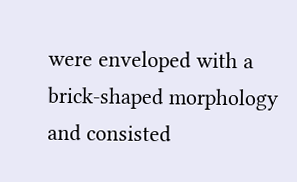were enveloped with a brick-shaped morphology and consisted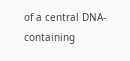of a central DNA-containing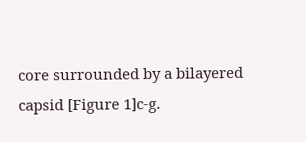core surrounded by a bilayered capsid [Figure 1]c-g.